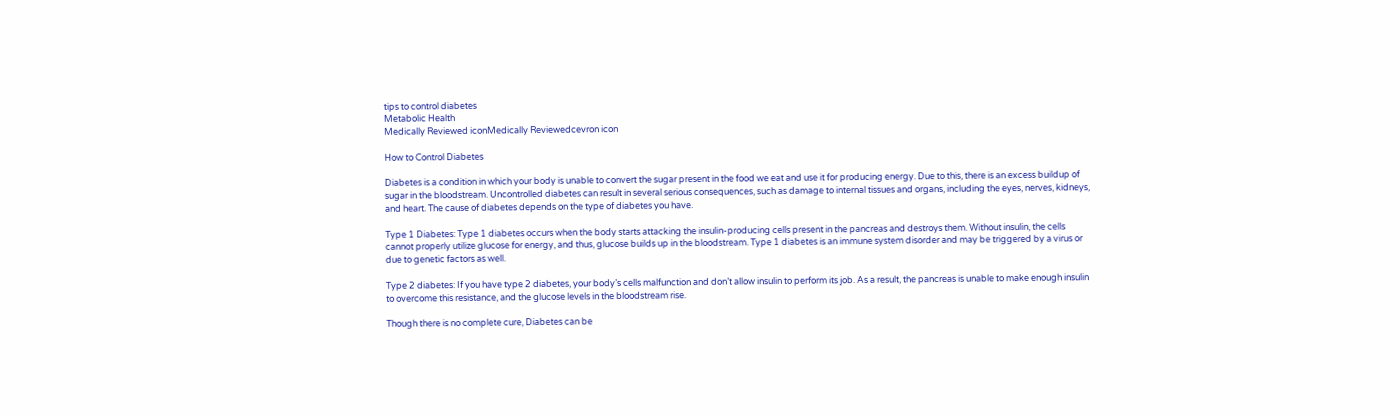tips to control diabetes
Metabolic Health
Medically Reviewed iconMedically Reviewedcevron icon

How to Control Diabetes

Diabetes is a condition in which your body is unable to convert the sugar present in the food we eat and use it for producing energy. Due to this, there is an excess buildup of sugar in the bloodstream. Uncontrolled diabetes can result in several serious consequences, such as damage to internal tissues and organs, including the eyes, nerves, kidneys, and heart. The cause of diabetes depends on the type of diabetes you have.

Type 1 Diabetes: Type 1 diabetes occurs when the body starts attacking the insulin-producing cells present in the pancreas and destroys them. Without insulin, the cells cannot properly utilize glucose for energy, and thus, glucose builds up in the bloodstream. Type 1 diabetes is an immune system disorder and may be triggered by a virus or due to genetic factors as well.

Type 2 diabetes: If you have type 2 diabetes, your body’s cells malfunction and don’t allow insulin to perform its job. As a result, the pancreas is unable to make enough insulin to overcome this resistance, and the glucose levels in the bloodstream rise.

Though there is no complete cure, Diabetes can be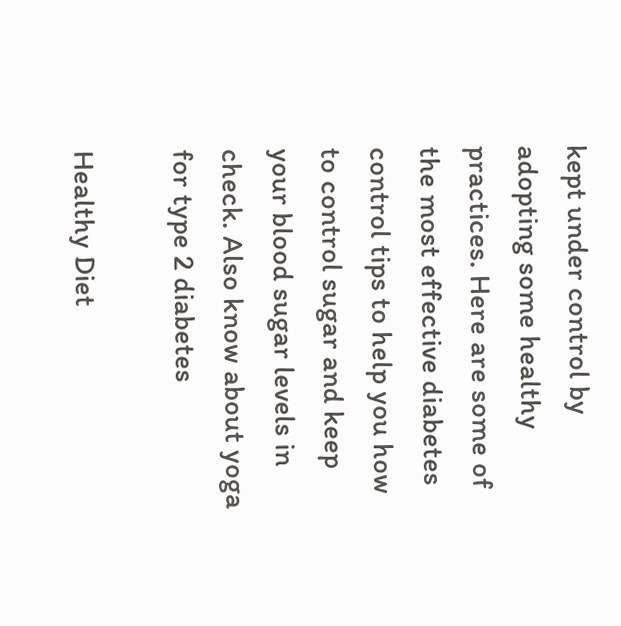kept under control by adopting some healthy practices. Here are some of the most effective diabetes control tips to help you how to control sugar and keep your blood sugar levels in check. Also know about yoga for type 2 diabetes

Healthy Diet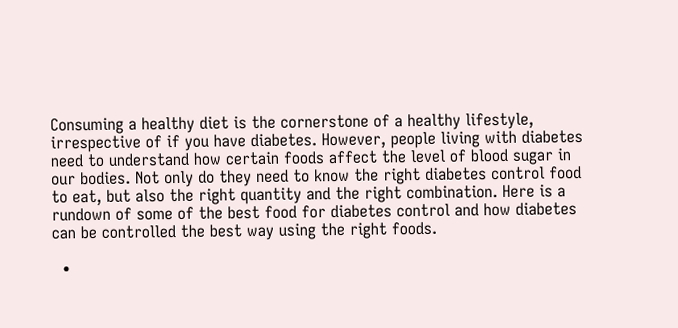Consuming a healthy diet is the cornerstone of a healthy lifestyle, irrespective of if you have diabetes. However, people living with diabetes need to understand how certain foods affect the level of blood sugar in our bodies. Not only do they need to know the right diabetes control food to eat, but also the right quantity and the right combination. Here is a rundown of some of the best food for diabetes control and how diabetes can be controlled the best way using the right foods.

  •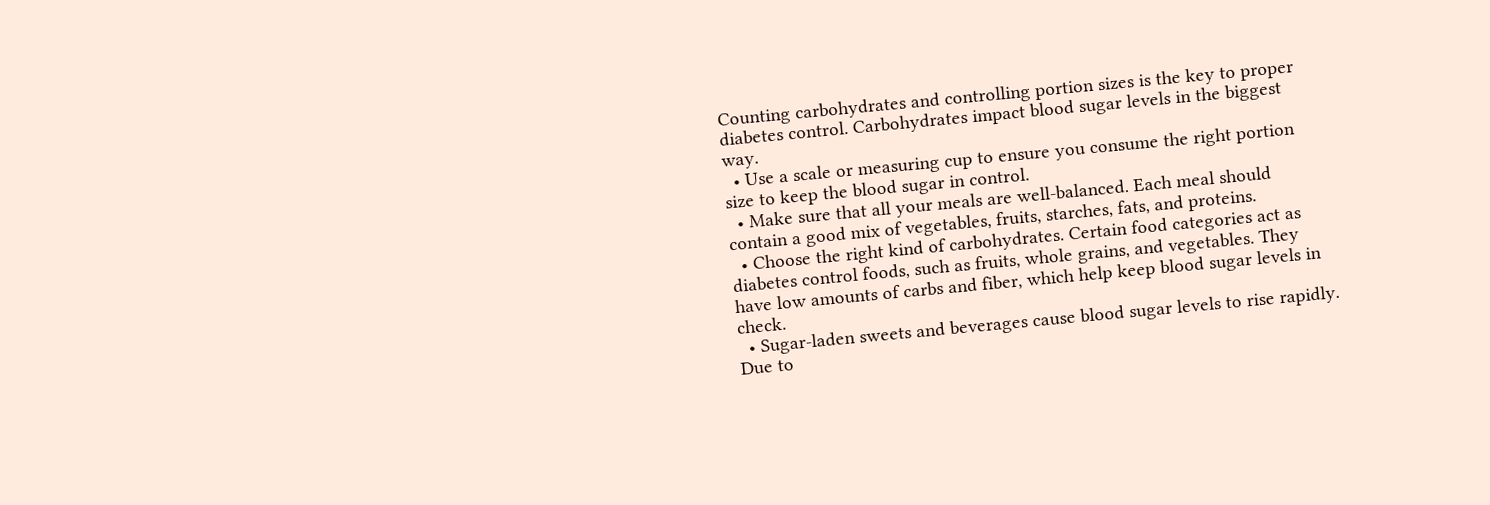Counting carbohydrates and controlling portion sizes is the key to proper diabetes control. Carbohydrates impact blood sugar levels in the biggest way.
  • Use a scale or measuring cup to ensure you consume the right portion size to keep the blood sugar in control.
  • Make sure that all your meals are well-balanced. Each meal should contain a good mix of vegetables, fruits, starches, fats, and proteins.
  • Choose the right kind of carbohydrates. Certain food categories act as diabetes control foods, such as fruits, whole grains, and vegetables. They have low amounts of carbs and fiber, which help keep blood sugar levels in check.
  • Sugar-laden sweets and beverages cause blood sugar levels to rise rapidly. Due to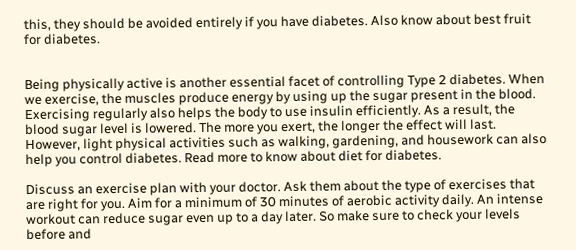this, they should be avoided entirely if you have diabetes. Also know about best fruit for diabetes.


Being physically active is another essential facet of controlling Type 2 diabetes. When we exercise, the muscles produce energy by using up the sugar present in the blood. Exercising regularly also helps the body to use insulin efficiently. As a result, the blood sugar level is lowered. The more you exert, the longer the effect will last. However, light physical activities such as walking, gardening, and housework can also help you control diabetes. Read more to know about diet for diabetes.

Discuss an exercise plan with your doctor. Ask them about the type of exercises that are right for you. Aim for a minimum of 30 minutes of aerobic activity daily. An intense workout can reduce sugar even up to a day later. So make sure to check your levels before and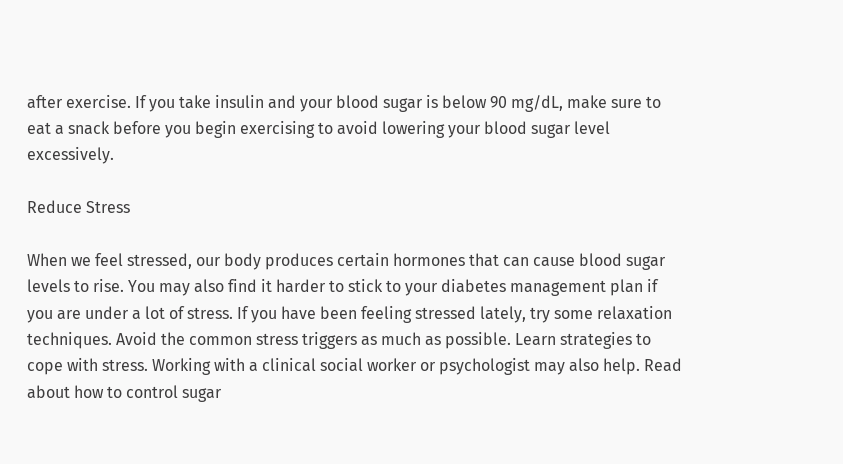after exercise. If you take insulin and your blood sugar is below 90 mg/dL, make sure to eat a snack before you begin exercising to avoid lowering your blood sugar level excessively.

Reduce Stress

When we feel stressed, our body produces certain hormones that can cause blood sugar levels to rise. You may also find it harder to stick to your diabetes management plan if you are under a lot of stress. If you have been feeling stressed lately, try some relaxation techniques. Avoid the common stress triggers as much as possible. Learn strategies to cope with stress. Working with a clinical social worker or psychologist may also help. Read about how to control sugar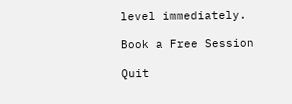level immediately.

Book a Free Session

Quit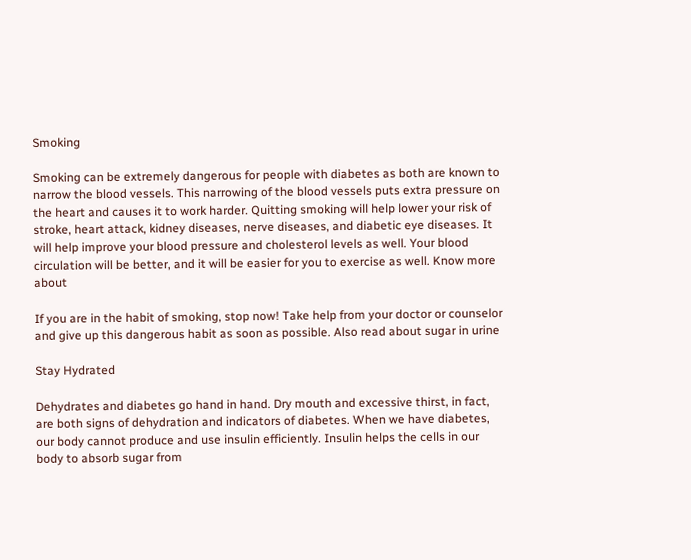Smoking

Smoking can be extremely dangerous for people with diabetes as both are known to narrow the blood vessels. This narrowing of the blood vessels puts extra pressure on the heart and causes it to work harder. Quitting smoking will help lower your risk of stroke, heart attack, kidney diseases, nerve diseases, and diabetic eye diseases. It will help improve your blood pressure and cholesterol levels as well. Your blood circulation will be better, and it will be easier for you to exercise as well. Know more about

If you are in the habit of smoking, stop now! Take help from your doctor or counselor and give up this dangerous habit as soon as possible. Also read about sugar in urine

Stay Hydrated

Dehydrates and diabetes go hand in hand. Dry mouth and excessive thirst, in fact, are both signs of dehydration and indicators of diabetes. When we have diabetes, our body cannot produce and use insulin efficiently. Insulin helps the cells in our body to absorb sugar from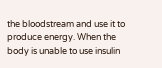the bloodstream and use it to produce energy. When the body is unable to use insulin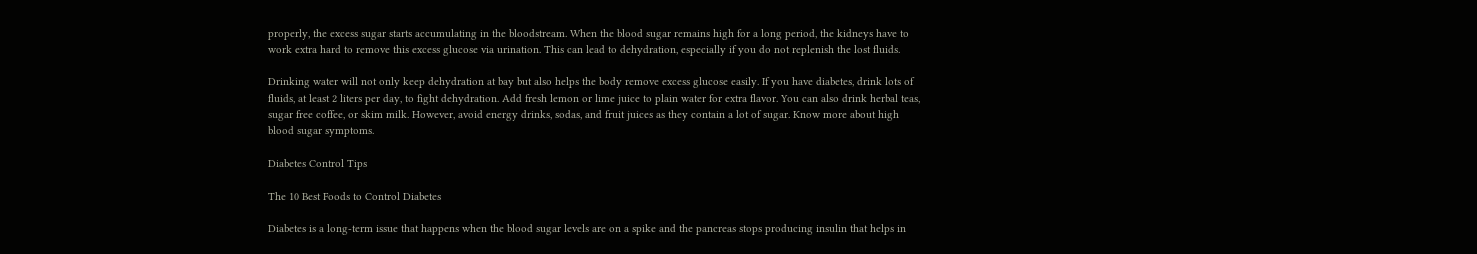properly, the excess sugar starts accumulating in the bloodstream. When the blood sugar remains high for a long period, the kidneys have to work extra hard to remove this excess glucose via urination. This can lead to dehydration, especially if you do not replenish the lost fluids.

Drinking water will not only keep dehydration at bay but also helps the body remove excess glucose easily. If you have diabetes, drink lots of fluids, at least 2 liters per day, to fight dehydration. Add fresh lemon or lime juice to plain water for extra flavor. You can also drink herbal teas, sugar free coffee, or skim milk. However, avoid energy drinks, sodas, and fruit juices as they contain a lot of sugar. Know more about high blood sugar symptoms.

Diabetes Control Tips

The 10 Best Foods to Control Diabetes

Diabetes is a long-term issue that happens when the blood sugar levels are on a spike and the pancreas stops producing insulin that helps in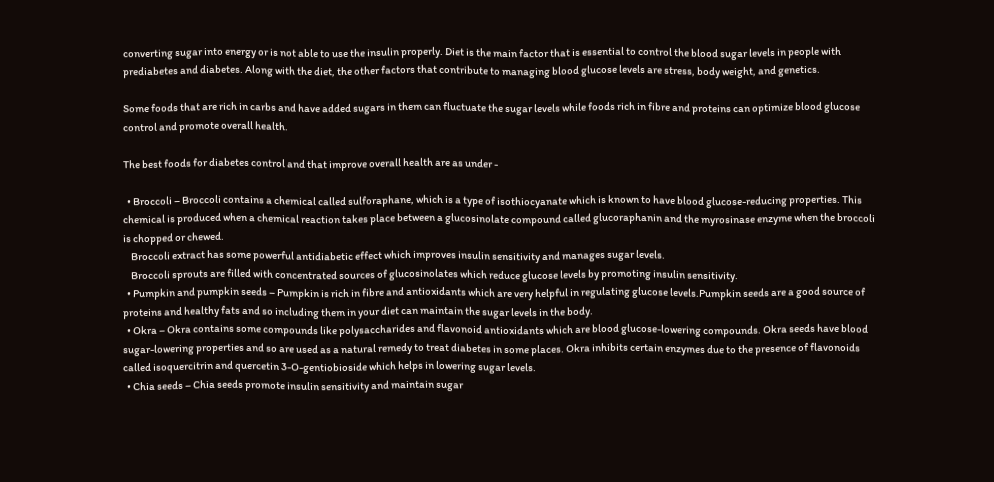converting sugar into energy or is not able to use the insulin properly. Diet is the main factor that is essential to control the blood sugar levels in people with prediabetes and diabetes. Along with the diet, the other factors that contribute to managing blood glucose levels are stress, body weight, and genetics.

Some foods that are rich in carbs and have added sugars in them can fluctuate the sugar levels while foods rich in fibre and proteins can optimize blood glucose control and promote overall health.

The best foods for diabetes control and that improve overall health are as under -

  • Broccoli – Broccoli contains a chemical called sulforaphane, which is a type of isothiocyanate which is known to have blood glucose-reducing properties. This chemical is produced when a chemical reaction takes place between a glucosinolate compound called glucoraphanin and the myrosinase enzyme when the broccoli is chopped or chewed.
    Broccoli extract has some powerful antidiabetic effect which improves insulin sensitivity and manages sugar levels.
    Broccoli sprouts are filled with concentrated sources of glucosinolates which reduce glucose levels by promoting insulin sensitivity.
  • Pumpkin and pumpkin seeds – Pumpkin is rich in fibre and antioxidants which are very helpful in regulating glucose levels.Pumpkin seeds are a good source of proteins and healthy fats and so including them in your diet can maintain the sugar levels in the body.
  • Okra – Okra contains some compounds like polysaccharides and flavonoid antioxidants which are blood glucose-lowering compounds. Okra seeds have blood sugar-lowering properties and so are used as a natural remedy to treat diabetes in some places. Okra inhibits certain enzymes due to the presence of flavonoids called isoquercitrin and quercetin 3-O-gentiobioside which helps in lowering sugar levels.
  • Chia seeds – Chia seeds promote insulin sensitivity and maintain sugar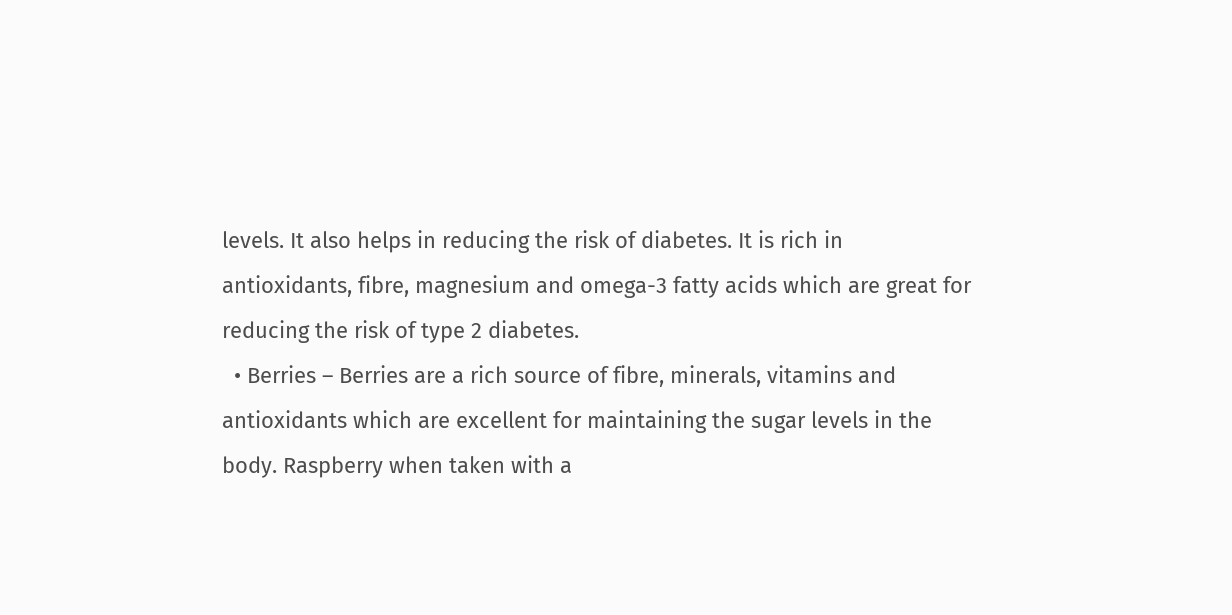levels. It also helps in reducing the risk of diabetes. It is rich in antioxidants, fibre, magnesium and omega-3 fatty acids which are great for reducing the risk of type 2 diabetes.
  • Berries – Berries are a rich source of fibre, minerals, vitamins and antioxidants which are excellent for maintaining the sugar levels in the body. Raspberry when taken with a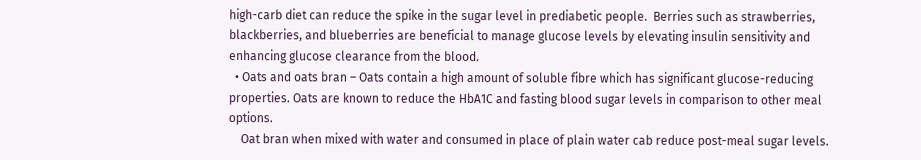high-carb diet can reduce the spike in the sugar level in prediabetic people.  Berries such as strawberries, blackberries, and blueberries are beneficial to manage glucose levels by elevating insulin sensitivity and enhancing glucose clearance from the blood.
  • Oats and oats bran – Oats contain a high amount of soluble fibre which has significant glucose-reducing properties. Oats are known to reduce the HbA1C and fasting blood sugar levels in comparison to other meal options.
    Oat bran when mixed with water and consumed in place of plain water cab reduce post-meal sugar levels.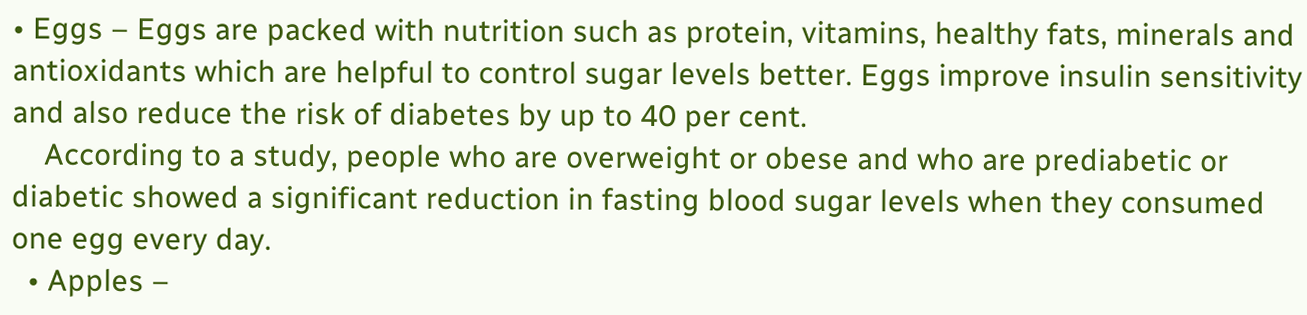• Eggs – Eggs are packed with nutrition such as protein, vitamins, healthy fats, minerals and antioxidants which are helpful to control sugar levels better. Eggs improve insulin sensitivity and also reduce the risk of diabetes by up to 40 per cent.
    According to a study, people who are overweight or obese and who are prediabetic or diabetic showed a significant reduction in fasting blood sugar levels when they consumed one egg every day.
  • Apples –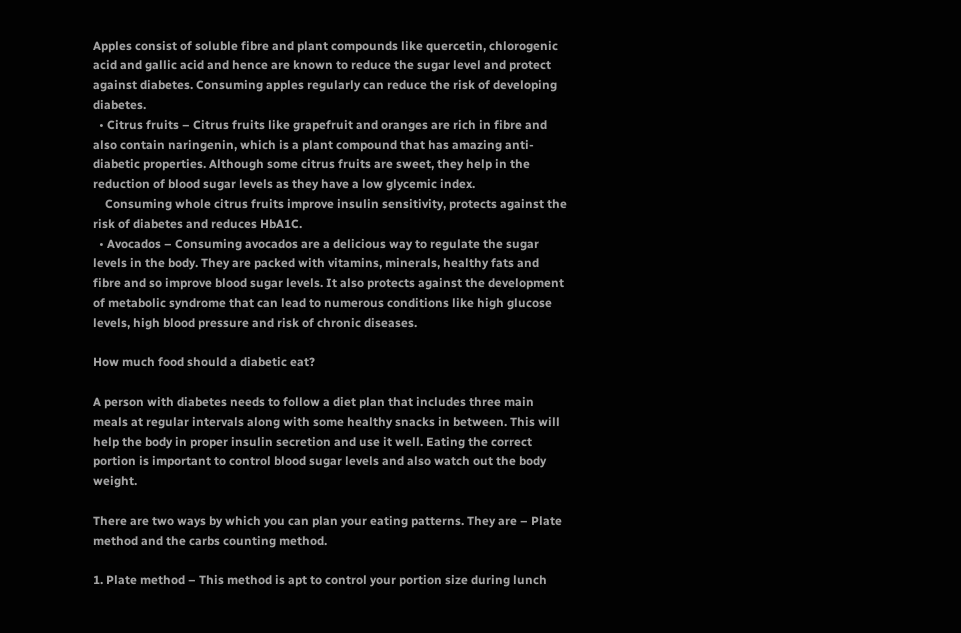Apples consist of soluble fibre and plant compounds like quercetin, chlorogenic acid and gallic acid and hence are known to reduce the sugar level and protect against diabetes. Consuming apples regularly can reduce the risk of developing diabetes.
  • Citrus fruits – Citrus fruits like grapefruit and oranges are rich in fibre and also contain naringenin, which is a plant compound that has amazing anti-diabetic properties. Although some citrus fruits are sweet, they help in the reduction of blood sugar levels as they have a low glycemic index.
    Consuming whole citrus fruits improve insulin sensitivity, protects against the risk of diabetes and reduces HbA1C.
  • Avocados – Consuming avocados are a delicious way to regulate the sugar levels in the body. They are packed with vitamins, minerals, healthy fats and fibre and so improve blood sugar levels. It also protects against the development of metabolic syndrome that can lead to numerous conditions like high glucose levels, high blood pressure and risk of chronic diseases.

How much food should a diabetic eat?

A person with diabetes needs to follow a diet plan that includes three main meals at regular intervals along with some healthy snacks in between. This will help the body in proper insulin secretion and use it well. Eating the correct portion is important to control blood sugar levels and also watch out the body weight.

There are two ways by which you can plan your eating patterns. They are – Plate method and the carbs counting method.

1. Plate method – This method is apt to control your portion size during lunch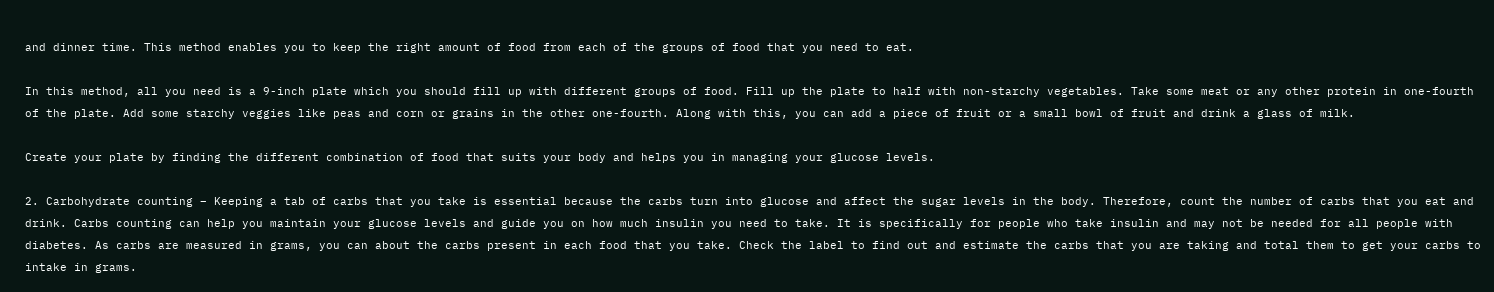and dinner time. This method enables you to keep the right amount of food from each of the groups of food that you need to eat.

In this method, all you need is a 9-inch plate which you should fill up with different groups of food. Fill up the plate to half with non-starchy vegetables. Take some meat or any other protein in one-fourth of the plate. Add some starchy veggies like peas and corn or grains in the other one-fourth. Along with this, you can add a piece of fruit or a small bowl of fruit and drink a glass of milk.

Create your plate by finding the different combination of food that suits your body and helps you in managing your glucose levels.

2. Carbohydrate counting – Keeping a tab of carbs that you take is essential because the carbs turn into glucose and affect the sugar levels in the body. Therefore, count the number of carbs that you eat and drink. Carbs counting can help you maintain your glucose levels and guide you on how much insulin you need to take. It is specifically for people who take insulin and may not be needed for all people with diabetes. As carbs are measured in grams, you can about the carbs present in each food that you take. Check the label to find out and estimate the carbs that you are taking and total them to get your carbs to intake in grams.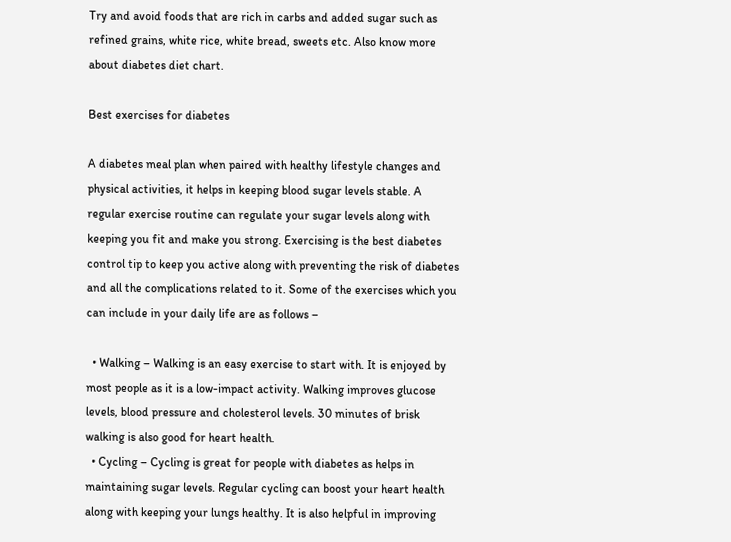Try and avoid foods that are rich in carbs and added sugar such as refined grains, white rice, white bread, sweets etc. Also know more about diabetes diet chart.

Best exercises for diabetes

A diabetes meal plan when paired with healthy lifestyle changes and physical activities, it helps in keeping blood sugar levels stable. A regular exercise routine can regulate your sugar levels along with keeping you fit and make you strong. Exercising is the best diabetes control tip to keep you active along with preventing the risk of diabetes and all the complications related to it. Some of the exercises which you can include in your daily life are as follows –

  • Walking – Walking is an easy exercise to start with. It is enjoyed by most people as it is a low-impact activity. Walking improves glucose levels, blood pressure and cholesterol levels. 30 minutes of brisk walking is also good for heart health.
  • Cycling – Cycling is great for people with diabetes as helps in maintaining sugar levels. Regular cycling can boost your heart health along with keeping your lungs healthy. It is also helpful in improving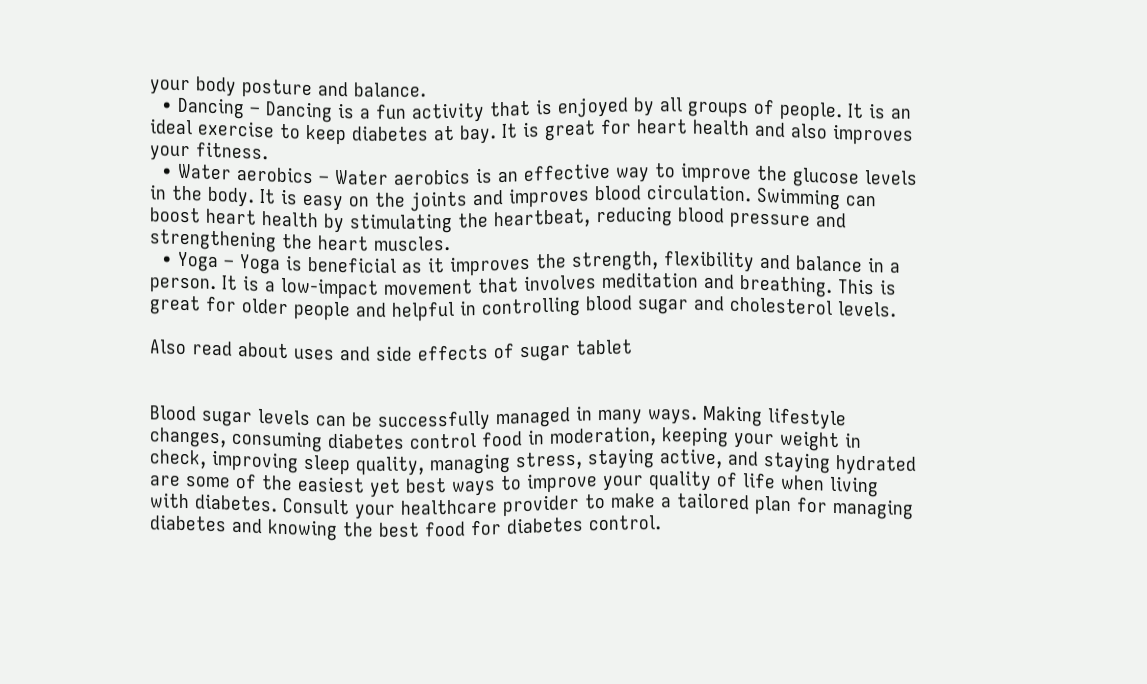your body posture and balance.
  • Dancing – Dancing is a fun activity that is enjoyed by all groups of people. It is an ideal exercise to keep diabetes at bay. It is great for heart health and also improves your fitness.
  • Water aerobics – Water aerobics is an effective way to improve the glucose levels in the body. It is easy on the joints and improves blood circulation. Swimming can boost heart health by stimulating the heartbeat, reducing blood pressure and strengthening the heart muscles.
  • Yoga – Yoga is beneficial as it improves the strength, flexibility and balance in a person. It is a low-impact movement that involves meditation and breathing. This is great for older people and helpful in controlling blood sugar and cholesterol levels.

Also read about uses and side effects of sugar tablet


Blood sugar levels can be successfully managed in many ways. Making lifestyle changes, consuming diabetes control food in moderation, keeping your weight in check, improving sleep quality, managing stress, staying active, and staying hydrated are some of the easiest yet best ways to improve your quality of life when living with diabetes. Consult your healthcare provider to make a tailored plan for managing diabetes and knowing the best food for diabetes control.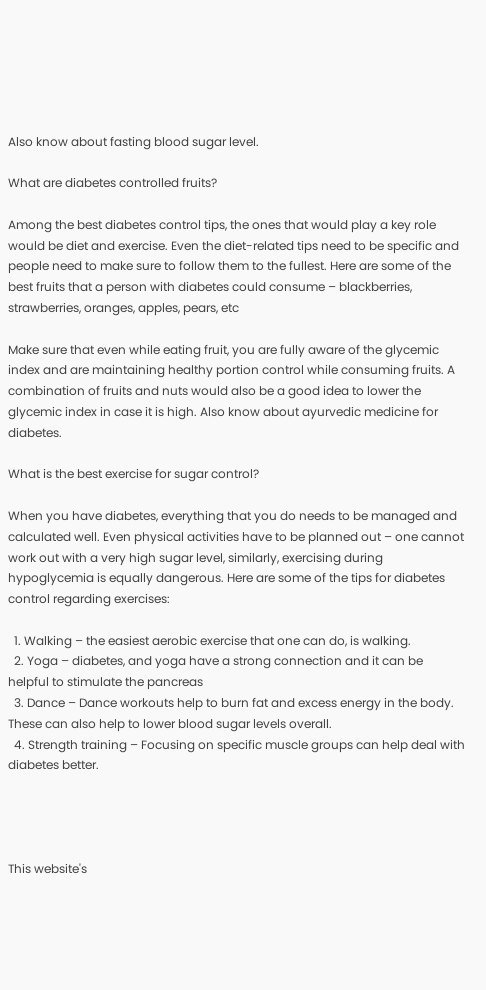Also know about fasting blood sugar level.

What are diabetes controlled fruits?

Among the best diabetes control tips, the ones that would play a key role would be diet and exercise. Even the diet-related tips need to be specific and people need to make sure to follow them to the fullest. Here are some of the best fruits that a person with diabetes could consume – blackberries, strawberries, oranges, apples, pears, etc

Make sure that even while eating fruit, you are fully aware of the glycemic index and are maintaining healthy portion control while consuming fruits. A combination of fruits and nuts would also be a good idea to lower the glycemic index in case it is high. Also know about ayurvedic medicine for diabetes.

What is the best exercise for sugar control?

When you have diabetes, everything that you do needs to be managed and calculated well. Even physical activities have to be planned out – one cannot work out with a very high sugar level, similarly, exercising during hypoglycemia is equally dangerous. Here are some of the tips for diabetes control regarding exercises:

  1. Walking – the easiest aerobic exercise that one can do, is walking.
  2. Yoga – diabetes, and yoga have a strong connection and it can be helpful to stimulate the pancreas
  3. Dance – Dance workouts help to burn fat and excess energy in the body. These can also help to lower blood sugar levels overall.
  4. Strength training – Focusing on specific muscle groups can help deal with diabetes better.




This website's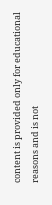content is provided only for educational reasons and is not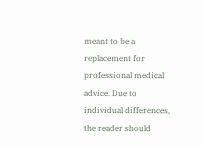meant to be a replacement for professional medical advice. Due to individual differences, the reader should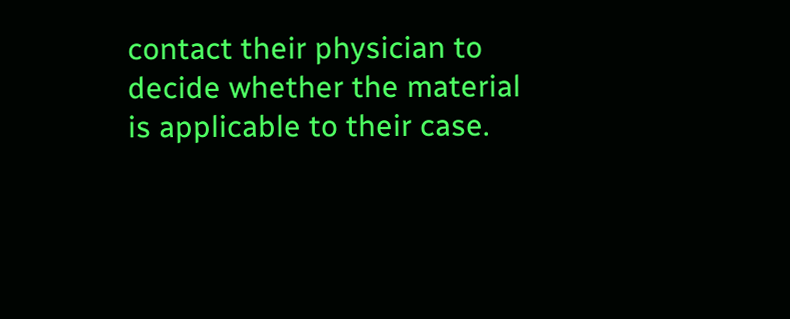contact their physician to decide whether the material is applicable to their case.